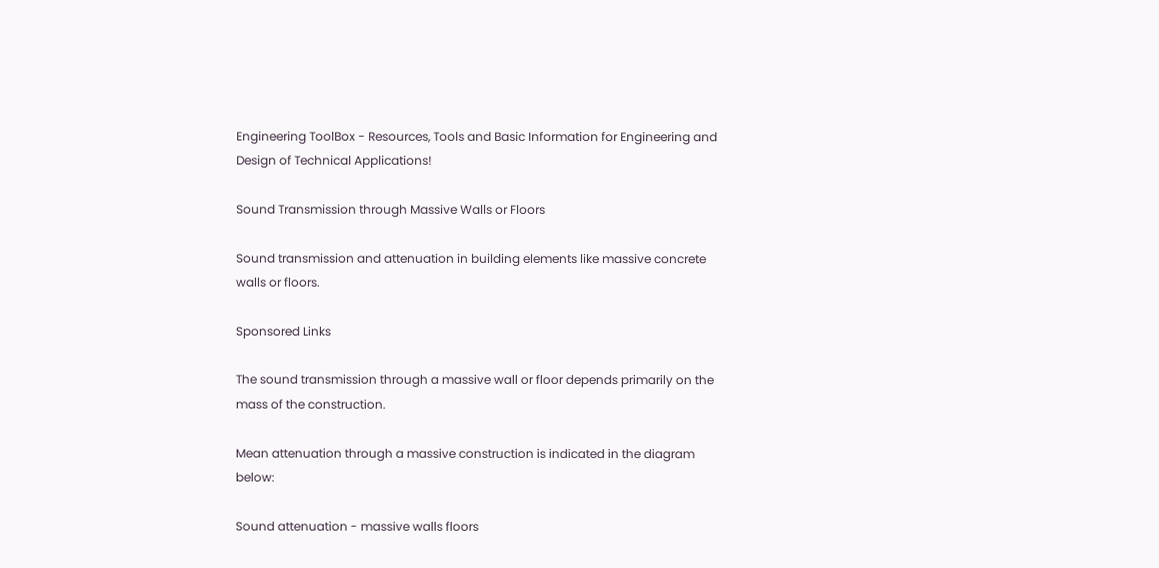Engineering ToolBox - Resources, Tools and Basic Information for Engineering and Design of Technical Applications!

Sound Transmission through Massive Walls or Floors

Sound transmission and attenuation in building elements like massive concrete walls or floors.

Sponsored Links

The sound transmission through a massive wall or floor depends primarily on the mass of the construction.

Mean attenuation through a massive construction is indicated in the diagram below:

Sound attenuation - massive walls floors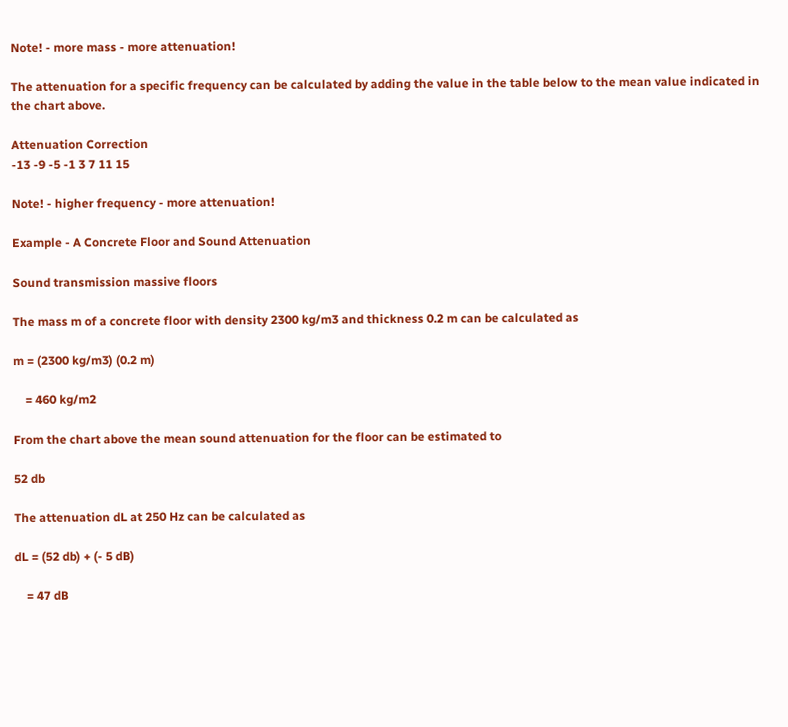Note! - more mass - more attenuation!

The attenuation for a specific frequency can be calculated by adding the value in the table below to the mean value indicated in the chart above.

Attenuation Correction
-13 -9 -5 -1 3 7 11 15

Note! - higher frequency - more attenuation!

Example - A Concrete Floor and Sound Attenuation

Sound transmission massive floors

The mass m of a concrete floor with density 2300 kg/m3 and thickness 0.2 m can be calculated as

m = (2300 kg/m3) (0.2 m)

    = 460 kg/m2

From the chart above the mean sound attenuation for the floor can be estimated to

52 db

The attenuation dL at 250 Hz can be calculated as

dL = (52 db) + (- 5 dB)

    = 47 dB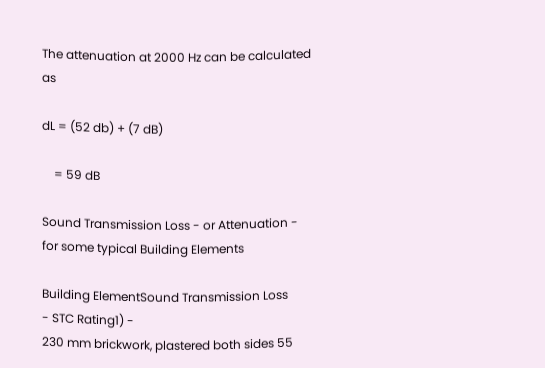The attenuation at 2000 Hz can be calculated as

dL = (52 db) + (7 dB)

    = 59 dB

Sound Transmission Loss - or Attenuation - for some typical Building Elements

Building ElementSound Transmission Loss
- STC Rating1) -
230 mm brickwork, plastered both sides 55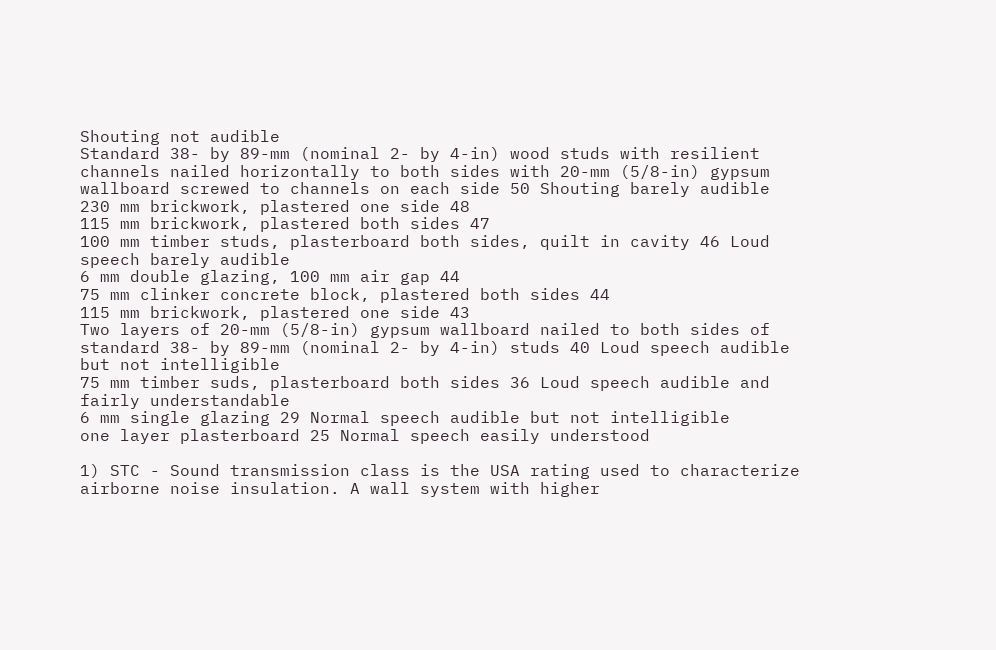Shouting not audible
Standard 38- by 89-mm (nominal 2- by 4-in) wood studs with resilient channels nailed horizontally to both sides with 20-mm (5/8-in) gypsum wallboard screwed to channels on each side 50 Shouting barely audible
230 mm brickwork, plastered one side 48
115 mm brickwork, plastered both sides 47
100 mm timber studs, plasterboard both sides, quilt in cavity 46 Loud speech barely audible
6 mm double glazing, 100 mm air gap 44
75 mm clinker concrete block, plastered both sides 44
115 mm brickwork, plastered one side 43
Two layers of 20-mm (5/8-in) gypsum wallboard nailed to both sides of standard 38- by 89-mm (nominal 2- by 4-in) studs 40 Loud speech audible but not intelligible
75 mm timber suds, plasterboard both sides 36 Loud speech audible and fairly understandable
6 mm single glazing 29 Normal speech audible but not intelligible
one layer plasterboard 25 Normal speech easily understood

1) STC - Sound transmission class is the USA rating used to characterize airborne noise insulation. A wall system with higher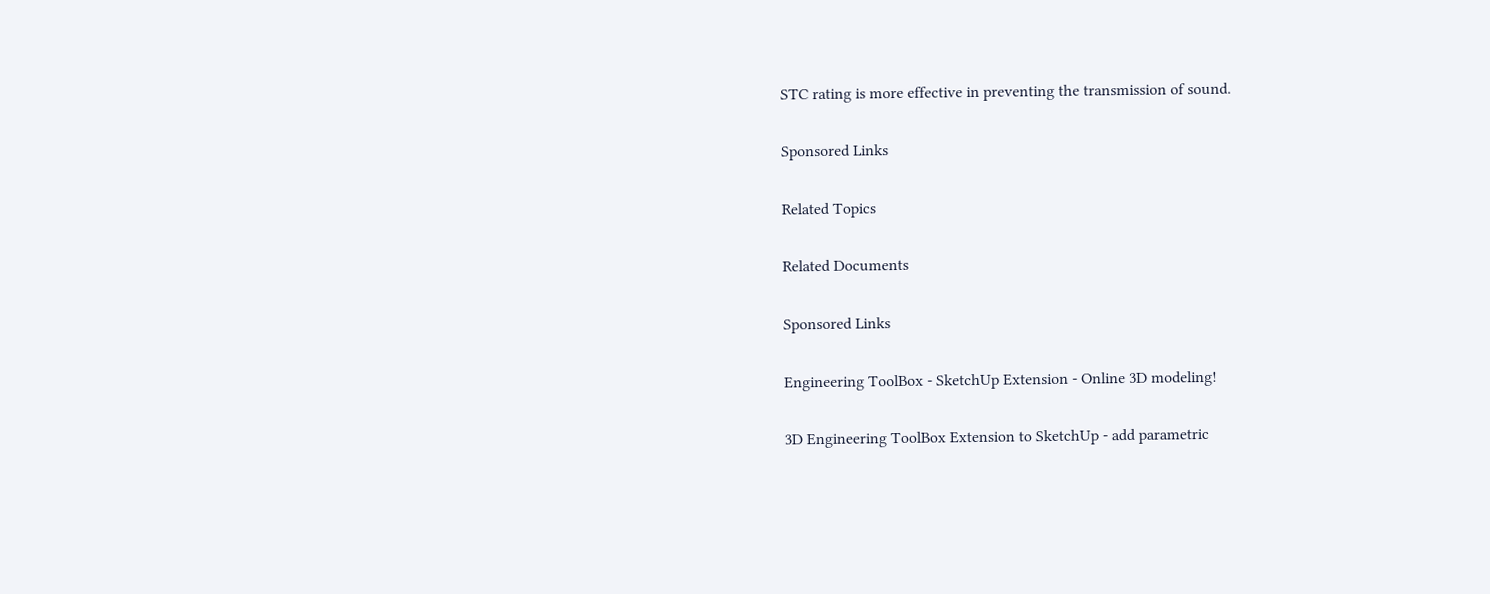STC rating is more effective in preventing the transmission of sound.

Sponsored Links

Related Topics

Related Documents

Sponsored Links

Engineering ToolBox - SketchUp Extension - Online 3D modeling!

3D Engineering ToolBox Extension to SketchUp - add parametric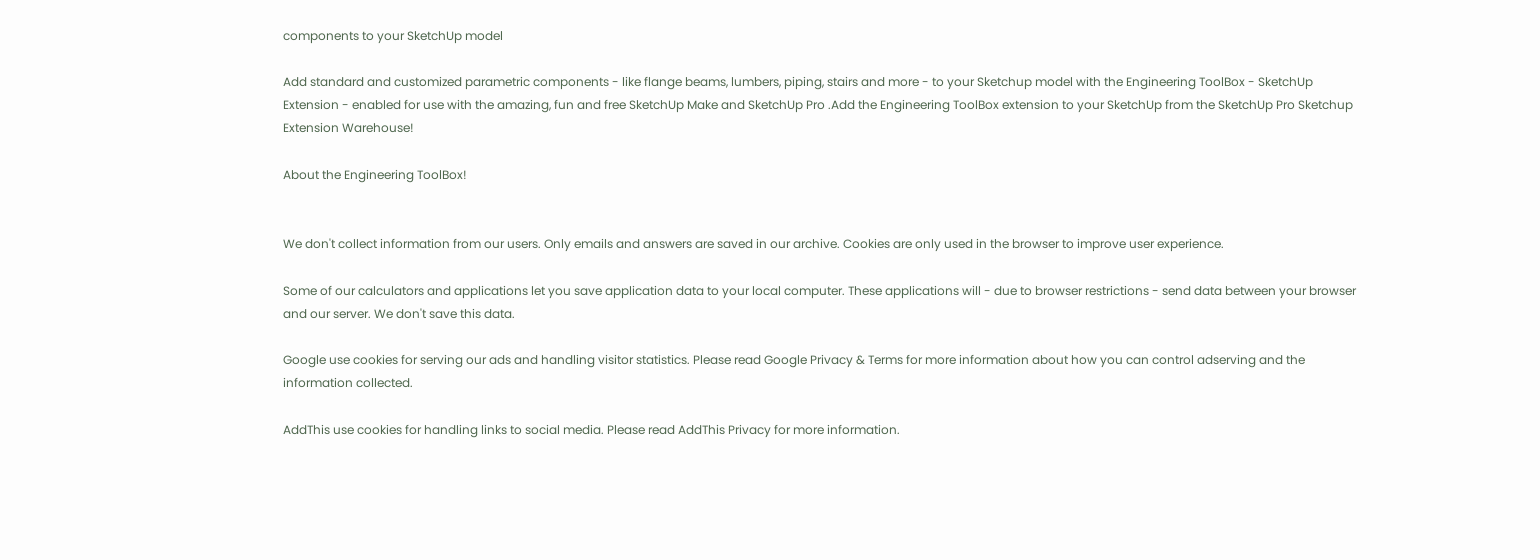components to your SketchUp model

Add standard and customized parametric components - like flange beams, lumbers, piping, stairs and more - to your Sketchup model with the Engineering ToolBox - SketchUp Extension - enabled for use with the amazing, fun and free SketchUp Make and SketchUp Pro .Add the Engineering ToolBox extension to your SketchUp from the SketchUp Pro Sketchup Extension Warehouse!

About the Engineering ToolBox!


We don't collect information from our users. Only emails and answers are saved in our archive. Cookies are only used in the browser to improve user experience.

Some of our calculators and applications let you save application data to your local computer. These applications will - due to browser restrictions - send data between your browser and our server. We don't save this data.

Google use cookies for serving our ads and handling visitor statistics. Please read Google Privacy & Terms for more information about how you can control adserving and the information collected.

AddThis use cookies for handling links to social media. Please read AddThis Privacy for more information.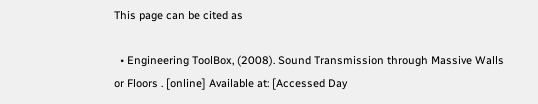This page can be cited as

  • Engineering ToolBox, (2008). Sound Transmission through Massive Walls or Floors . [online] Available at: [Accessed Day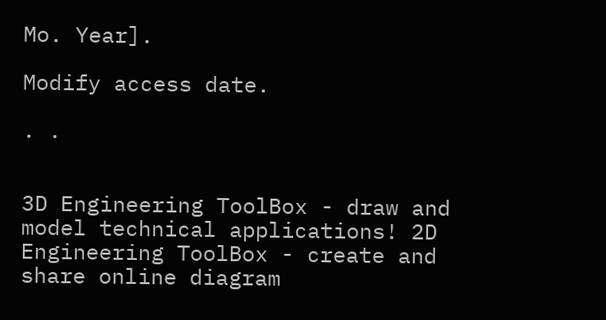Mo. Year].

Modify access date.

. .


3D Engineering ToolBox - draw and model technical applications! 2D Engineering ToolBox - create and share online diagram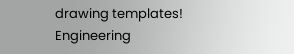drawing templates! Engineering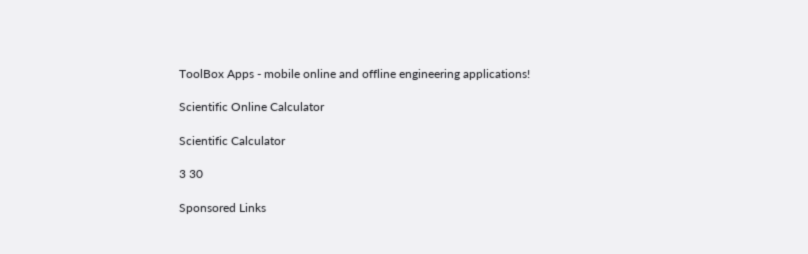ToolBox Apps - mobile online and offline engineering applications!

Scientific Online Calculator

Scientific Calculator

3 30

Sponsored Links